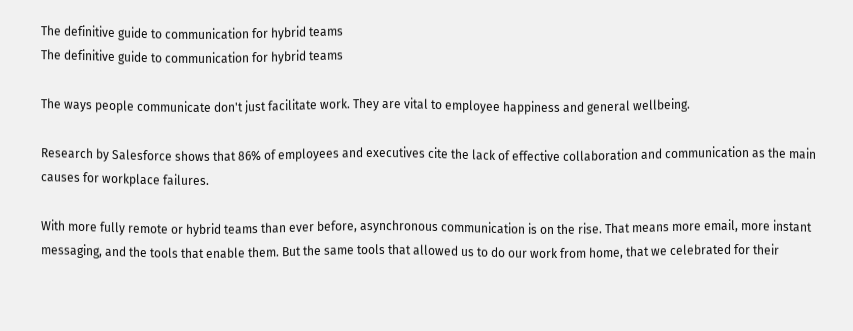The definitive guide to communication for hybrid teams
The definitive guide to communication for hybrid teams

The ways people communicate don't just facilitate work. They are vital to employee happiness and general wellbeing.

Research by Salesforce shows that 86% of employees and executives cite the lack of effective collaboration and communication as the main causes for workplace failures.

With more fully remote or hybrid teams than ever before, asynchronous communication is on the rise. That means more email, more instant messaging, and the tools that enable them. But the same tools that allowed us to do our work from home, that we celebrated for their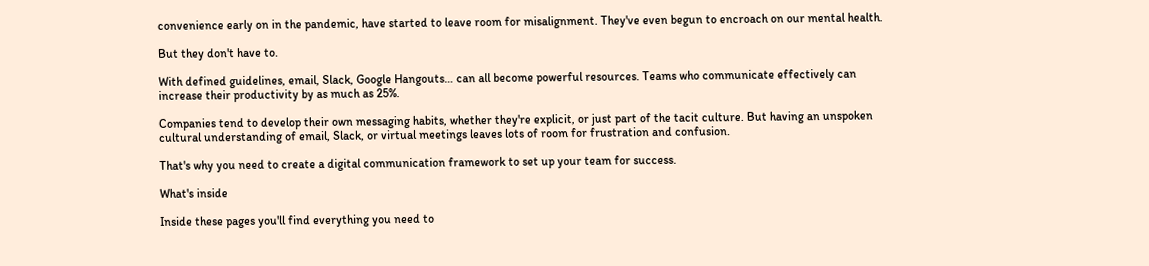convenience early on in the pandemic, have started to leave room for misalignment. They've even begun to encroach on our mental health.

But they don't have to.

With defined guidelines, email, Slack, Google Hangouts… can all become powerful resources. Teams who communicate effectively can increase their productivity by as much as 25%.

Companies tend to develop their own messaging habits, whether they're explicit, or just part of the tacit culture. But having an unspoken cultural understanding of email, Slack, or virtual meetings leaves lots of room for frustration and confusion.

That's why you need to create a digital communication framework to set up your team for success.

What's inside

Inside these pages you'll find everything you need to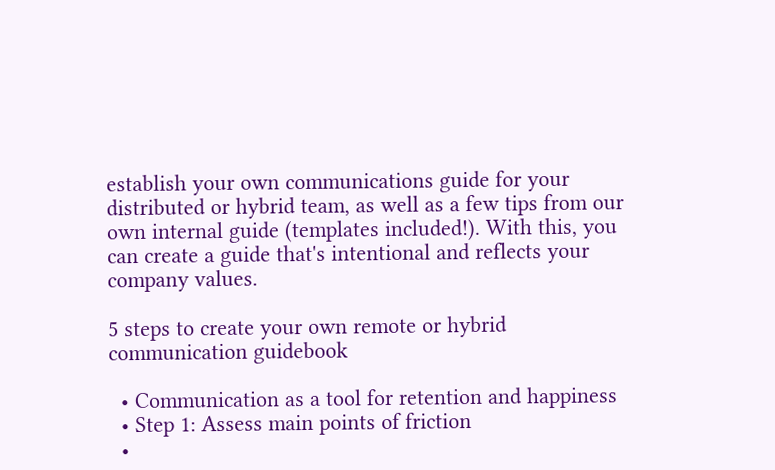establish your own communications guide for your distributed or hybrid team, as well as a few tips from our own internal guide (templates included!). With this, you can create a guide that's intentional and reflects your company values.

5 steps to create your own remote or hybrid communication guidebook

  • Communication as a tool for retention and happiness
  • Step 1: Assess main points of friction
  •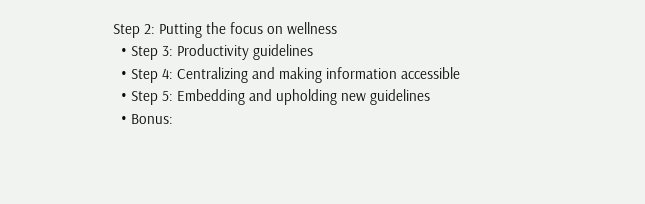Step 2: Putting the focus on wellness
  • Step 3: Productivity guidelines
  • Step 4: Centralizing and making information accessible
  • Step 5: Embedding and upholding new guidelines
  • Bonus: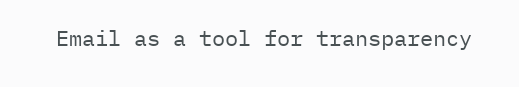Email as a tool for transparency